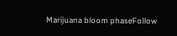Marijuana bloom phaseFollow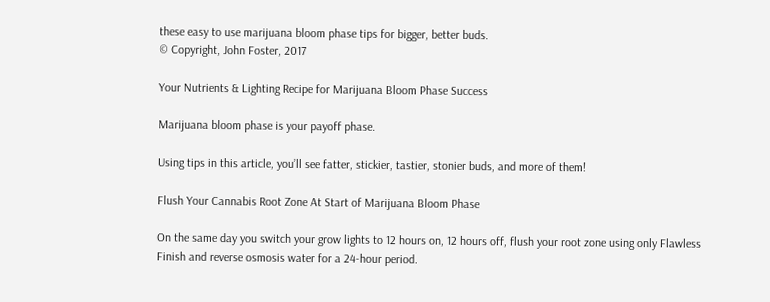these easy to use marijuana bloom phase tips for bigger, better buds.
© Copyright, John Foster, 2017

Your Nutrients & Lighting Recipe for Marijuana Bloom Phase Success

Marijuana bloom phase is your payoff phase.

Using tips in this article, you’ll see fatter, stickier, tastier, stonier buds, and more of them!

Flush Your Cannabis Root Zone At Start of Marijuana Bloom Phase

On the same day you switch your grow lights to 12 hours on, 12 hours off, flush your root zone using only Flawless Finish and reverse osmosis water for a 24-hour period.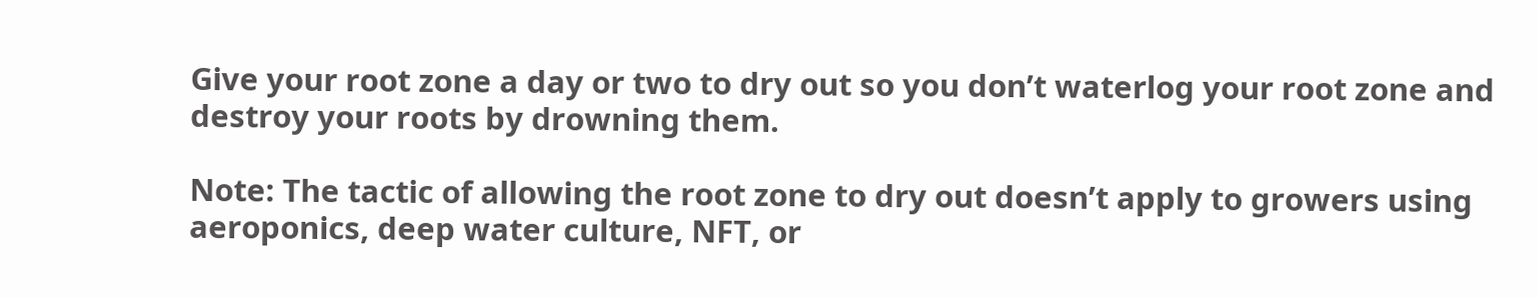Give your root zone a day or two to dry out so you don’t waterlog your root zone and destroy your roots by drowning them.

Note: The tactic of allowing the root zone to dry out doesn’t apply to growers using aeroponics, deep water culture, NFT, or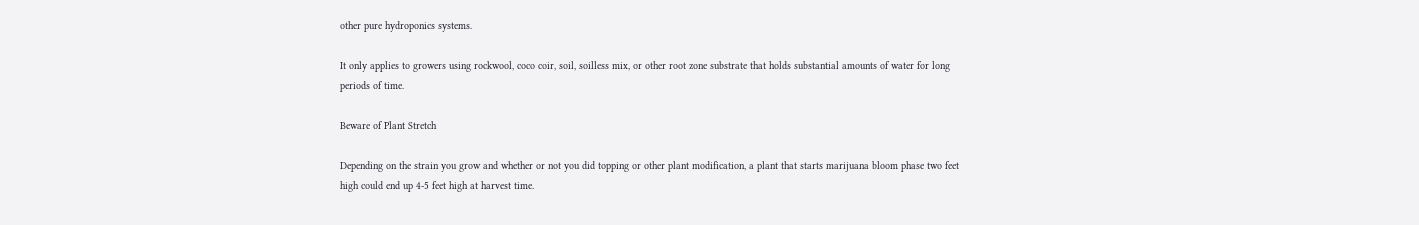other pure hydroponics systems.

It only applies to growers using rockwool, coco coir, soil, soilless mix, or other root zone substrate that holds substantial amounts of water for long periods of time.

Beware of Plant Stretch

Depending on the strain you grow and whether or not you did topping or other plant modification, a plant that starts marijuana bloom phase two feet high could end up 4-5 feet high at harvest time.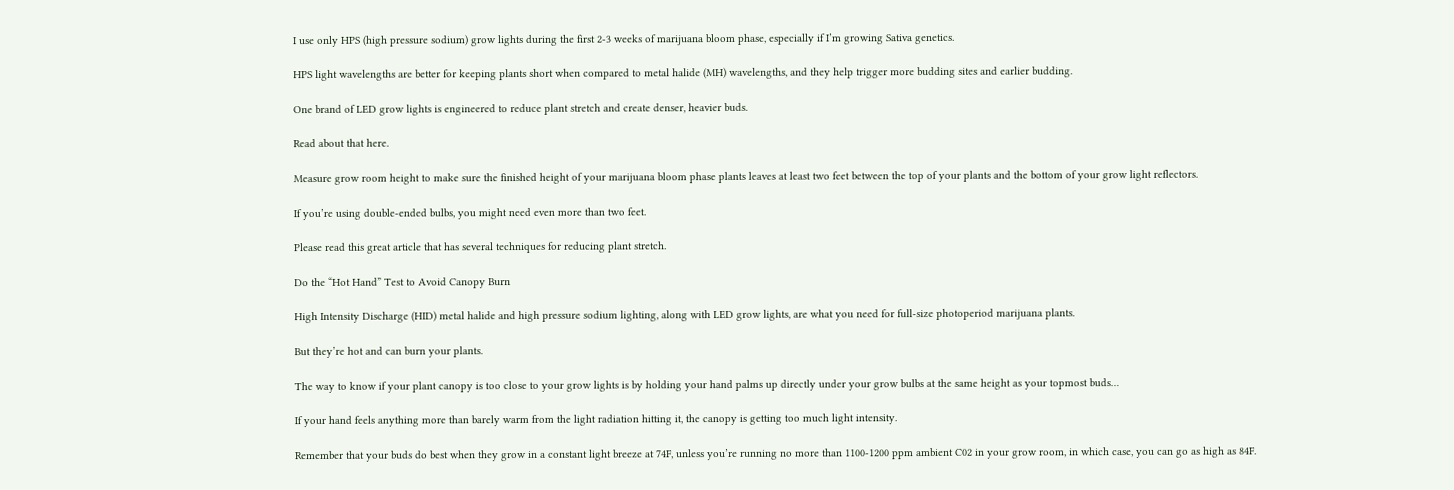I use only HPS (high pressure sodium) grow lights during the first 2-3 weeks of marijuana bloom phase, especially if I’m growing Sativa genetics.

HPS light wavelengths are better for keeping plants short when compared to metal halide (MH) wavelengths, and they help trigger more budding sites and earlier budding.

One brand of LED grow lights is engineered to reduce plant stretch and create denser, heavier buds.

Read about that here.

Measure grow room height to make sure the finished height of your marijuana bloom phase plants leaves at least two feet between the top of your plants and the bottom of your grow light reflectors.

If you’re using double-ended bulbs, you might need even more than two feet.

Please read this great article that has several techniques for reducing plant stretch.

Do the “Hot Hand” Test to Avoid Canopy Burn

High Intensity Discharge (HID) metal halide and high pressure sodium lighting, along with LED grow lights, are what you need for full-size photoperiod marijuana plants.

But they’re hot and can burn your plants.

The way to know if your plant canopy is too close to your grow lights is by holding your hand palms up directly under your grow bulbs at the same height as your topmost buds…

If your hand feels anything more than barely warm from the light radiation hitting it, the canopy is getting too much light intensity.

Remember that your buds do best when they grow in a constant light breeze at 74F, unless you’re running no more than 1100-1200 ppm ambient C02 in your grow room, in which case, you can go as high as 84F.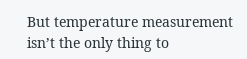But temperature measurement isn’t the only thing to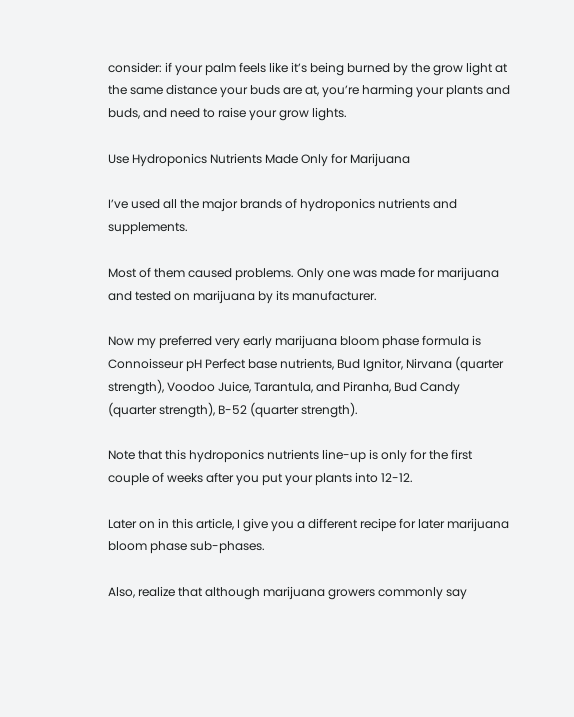consider: if your palm feels like it’s being burned by the grow light at the same distance your buds are at, you’re harming your plants and buds, and need to raise your grow lights.

Use Hydroponics Nutrients Made Only for Marijuana

I’ve used all the major brands of hydroponics nutrients and supplements.

Most of them caused problems. Only one was made for marijuana and tested on marijuana by its manufacturer.

Now my preferred very early marijuana bloom phase formula is Connoisseur pH Perfect base nutrients, Bud Ignitor, Nirvana (quarter strength), Voodoo Juice, Tarantula, and Piranha, Bud Candy (quarter strength), B-52 (quarter strength).

Note that this hydroponics nutrients line-up is only for the first couple of weeks after you put your plants into 12-12.

Later on in this article, I give you a different recipe for later marijuana bloom phase sub-phases.

Also, realize that although marijuana growers commonly say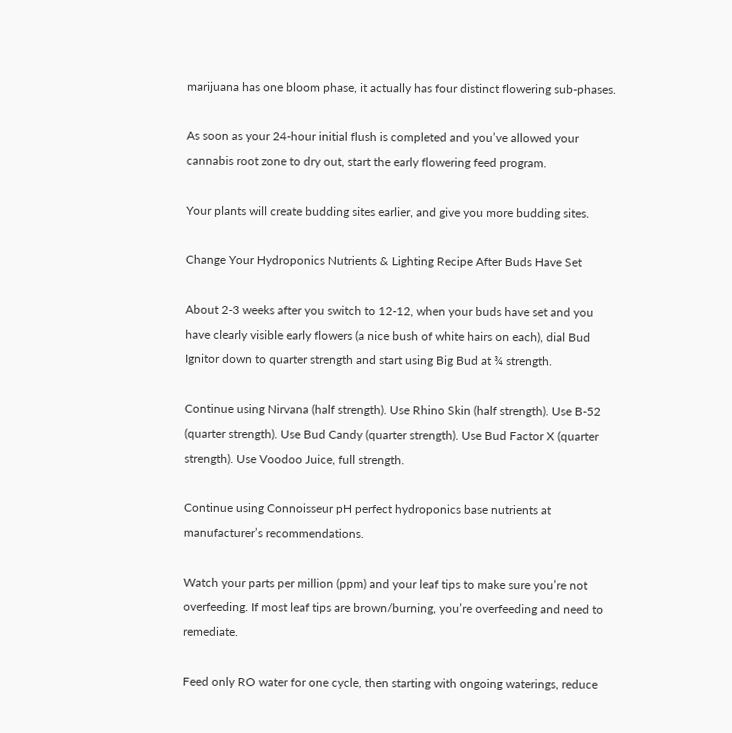marijuana has one bloom phase, it actually has four distinct flowering sub-phases.

As soon as your 24-hour initial flush is completed and you’ve allowed your cannabis root zone to dry out, start the early flowering feed program.

Your plants will create budding sites earlier, and give you more budding sites.

Change Your Hydroponics Nutrients & Lighting Recipe After Buds Have Set

About 2-3 weeks after you switch to 12-12, when your buds have set and you have clearly visible early flowers (a nice bush of white hairs on each), dial Bud Ignitor down to quarter strength and start using Big Bud at ¾ strength.

Continue using Nirvana (half strength). Use Rhino Skin (half strength). Use B-52 (quarter strength). Use Bud Candy (quarter strength). Use Bud Factor X (quarter strength). Use Voodoo Juice, full strength.

Continue using Connoisseur pH perfect hydroponics base nutrients at manufacturer’s recommendations.

Watch your parts per million (ppm) and your leaf tips to make sure you’re not overfeeding. If most leaf tips are brown/burning, you’re overfeeding and need to remediate.

Feed only RO water for one cycle, then starting with ongoing waterings, reduce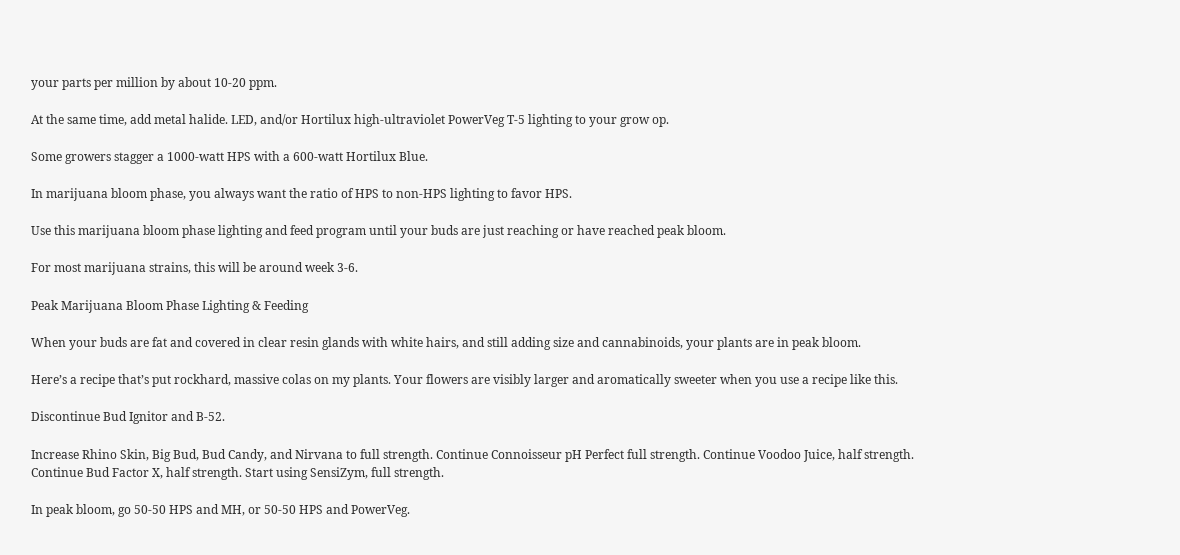your parts per million by about 10-20 ppm.

At the same time, add metal halide. LED, and/or Hortilux high-ultraviolet PowerVeg T-5 lighting to your grow op.

Some growers stagger a 1000-watt HPS with a 600-watt Hortilux Blue.

In marijuana bloom phase, you always want the ratio of HPS to non-HPS lighting to favor HPS.

Use this marijuana bloom phase lighting and feed program until your buds are just reaching or have reached peak bloom.

For most marijuana strains, this will be around week 3-6.

Peak Marijuana Bloom Phase Lighting & Feeding

When your buds are fat and covered in clear resin glands with white hairs, and still adding size and cannabinoids, your plants are in peak bloom.

Here’s a recipe that’s put rockhard, massive colas on my plants. Your flowers are visibly larger and aromatically sweeter when you use a recipe like this.

Discontinue Bud Ignitor and B-52.

Increase Rhino Skin, Big Bud, Bud Candy, and Nirvana to full strength. Continue Connoisseur pH Perfect full strength. Continue Voodoo Juice, half strength. Continue Bud Factor X, half strength. Start using SensiZym, full strength.

In peak bloom, go 50-50 HPS and MH, or 50-50 HPS and PowerVeg.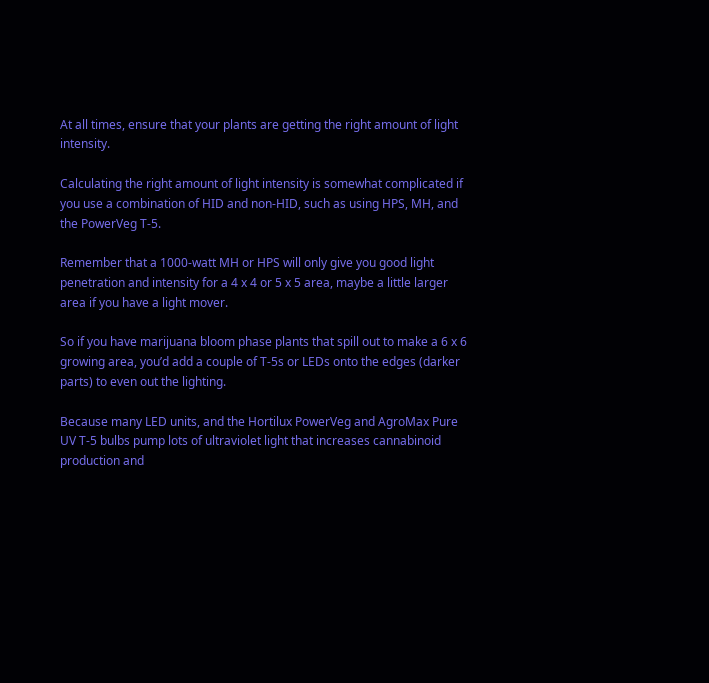At all times, ensure that your plants are getting the right amount of light intensity.

Calculating the right amount of light intensity is somewhat complicated if you use a combination of HID and non-HID, such as using HPS, MH, and the PowerVeg T-5.

Remember that a 1000-watt MH or HPS will only give you good light penetration and intensity for a 4 x 4 or 5 x 5 area, maybe a little larger area if you have a light mover.

So if you have marijuana bloom phase plants that spill out to make a 6 x 6 growing area, you’d add a couple of T-5s or LEDs onto the edges (darker parts) to even out the lighting.

Because many LED units, and the Hortilux PowerVeg and AgroMax Pure UV T-5 bulbs pump lots of ultraviolet light that increases cannabinoid production and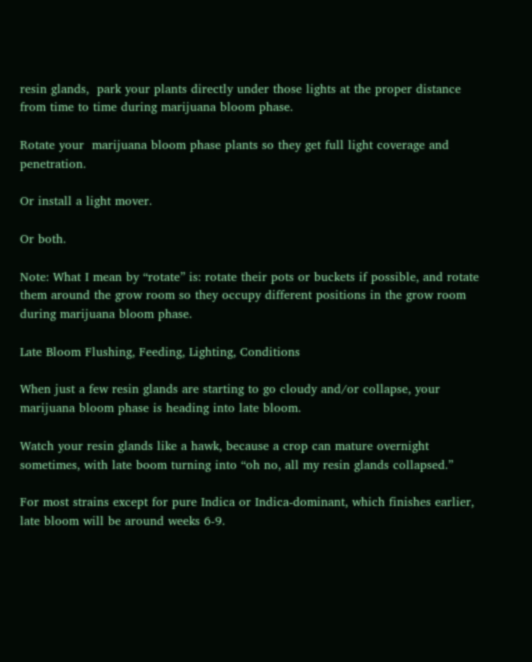resin glands,  park your plants directly under those lights at the proper distance from time to time during marijuana bloom phase.

Rotate your  marijuana bloom phase plants so they get full light coverage and penetration.

Or install a light mover.

Or both.

Note: What I mean by “rotate” is: rotate their pots or buckets if possible, and rotate them around the grow room so they occupy different positions in the grow room during marijuana bloom phase.

Late Bloom Flushing, Feeding, Lighting, Conditions

When just a few resin glands are starting to go cloudy and/or collapse, your marijuana bloom phase is heading into late bloom.

Watch your resin glands like a hawk, because a crop can mature overnight sometimes, with late boom turning into “oh no, all my resin glands collapsed.”

For most strains except for pure Indica or Indica-dominant, which finishes earlier, late bloom will be around weeks 6-9.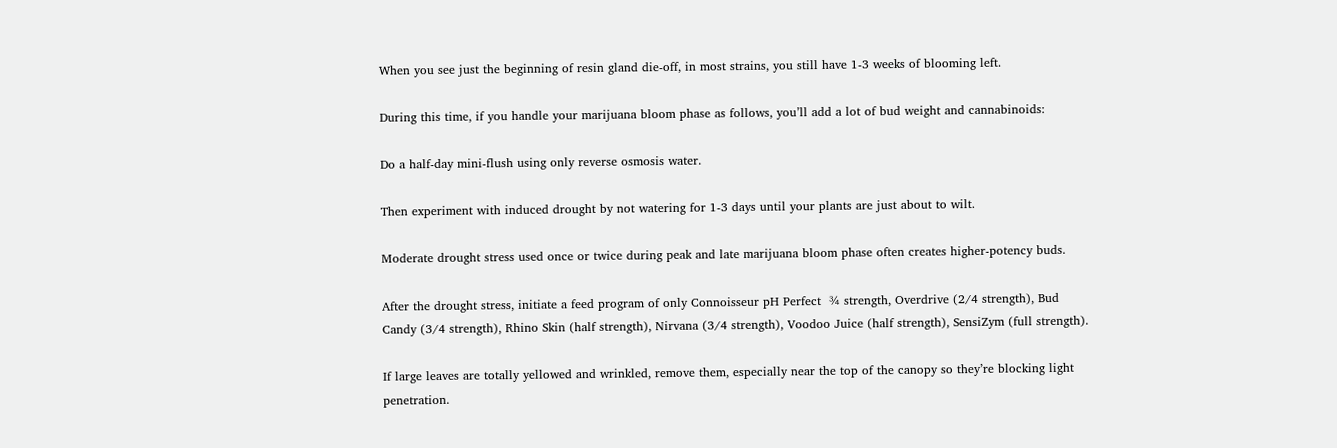When you see just the beginning of resin gland die-off, in most strains, you still have 1-3 weeks of blooming left.

During this time, if you handle your marijuana bloom phase as follows, you’ll add a lot of bud weight and cannabinoids:

Do a half-day mini-flush using only reverse osmosis water.

Then experiment with induced drought by not watering for 1-3 days until your plants are just about to wilt.

Moderate drought stress used once or twice during peak and late marijuana bloom phase often creates higher-potency buds.

After the drought stress, initiate a feed program of only Connoisseur pH Perfect  ¾ strength, Overdrive (2/4 strength), Bud Candy (3/4 strength), Rhino Skin (half strength), Nirvana (3/4 strength), Voodoo Juice (half strength), SensiZym (full strength).

If large leaves are totally yellowed and wrinkled, remove them, especially near the top of the canopy so they’re blocking light penetration.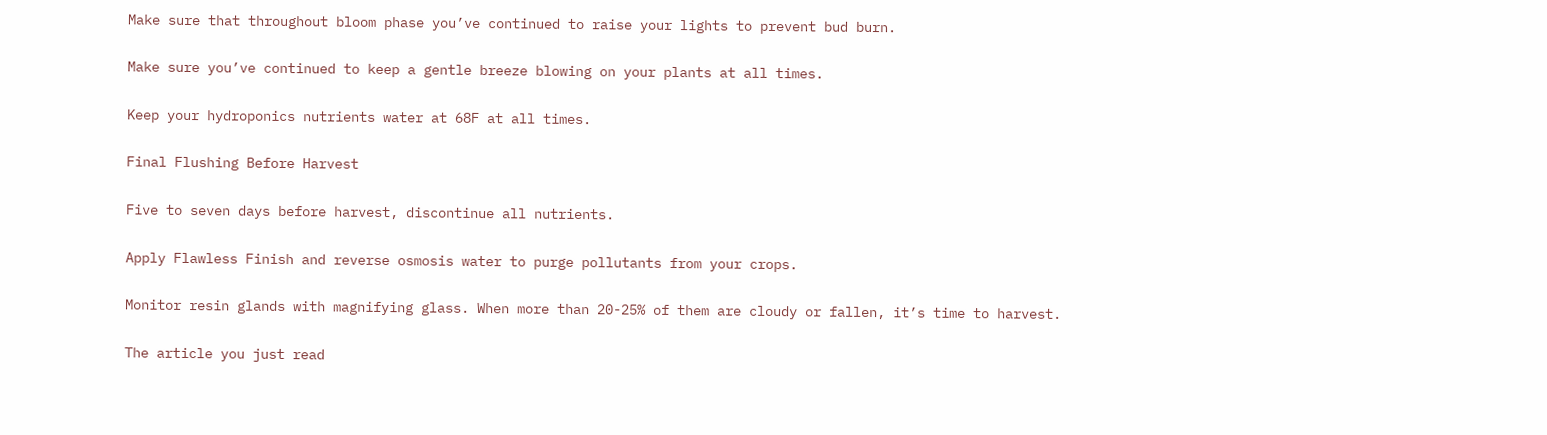Make sure that throughout bloom phase you’ve continued to raise your lights to prevent bud burn.

Make sure you’ve continued to keep a gentle breeze blowing on your plants at all times.

Keep your hydroponics nutrients water at 68F at all times.

Final Flushing Before Harvest

Five to seven days before harvest, discontinue all nutrients.

Apply Flawless Finish and reverse osmosis water to purge pollutants from your crops.

Monitor resin glands with magnifying glass. When more than 20-25% of them are cloudy or fallen, it’s time to harvest.

The article you just read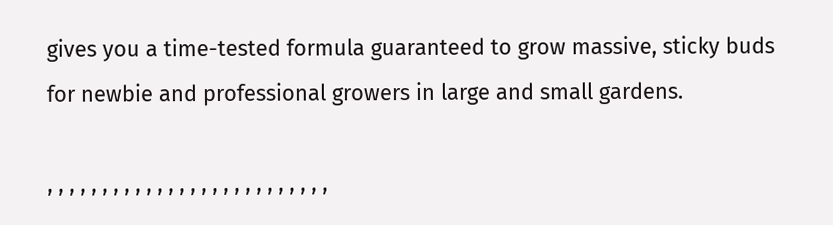gives you a time-tested formula guaranteed to grow massive, sticky buds for newbie and professional growers in large and small gardens.

, , , , , , , , , , , , , , , , , , , , , , , , , ,